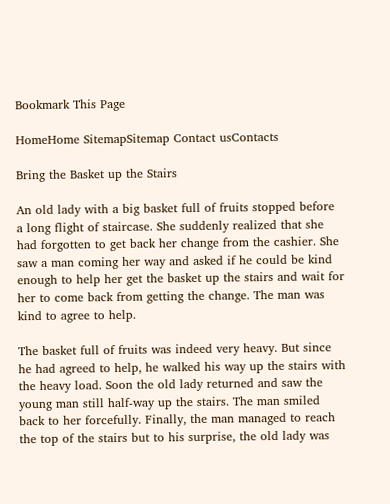Bookmark This Page

HomeHome SitemapSitemap Contact usContacts

Bring the Basket up the Stairs

An old lady with a big basket full of fruits stopped before a long flight of staircase. She suddenly realized that she had forgotten to get back her change from the cashier. She saw a man coming her way and asked if he could be kind enough to help her get the basket up the stairs and wait for her to come back from getting the change. The man was kind to agree to help.

The basket full of fruits was indeed very heavy. But since he had agreed to help, he walked his way up the stairs with the heavy load. Soon the old lady returned and saw the young man still half-way up the stairs. The man smiled back to her forcefully. Finally, the man managed to reach the top of the stairs but to his surprise, the old lady was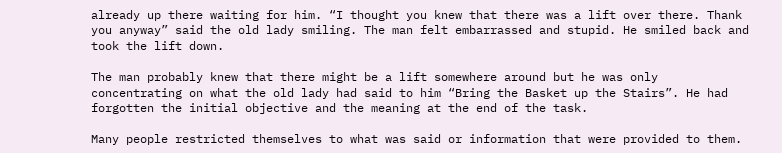already up there waiting for him. “I thought you knew that there was a lift over there. Thank you anyway” said the old lady smiling. The man felt embarrassed and stupid. He smiled back and took the lift down.

The man probably knew that there might be a lift somewhere around but he was only concentrating on what the old lady had said to him “Bring the Basket up the Stairs”. He had forgotten the initial objective and the meaning at the end of the task.

Many people restricted themselves to what was said or information that were provided to them.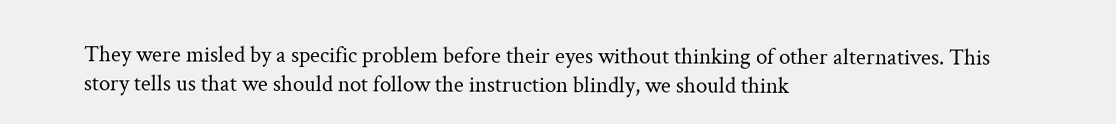They were misled by a specific problem before their eyes without thinking of other alternatives. This story tells us that we should not follow the instruction blindly, we should think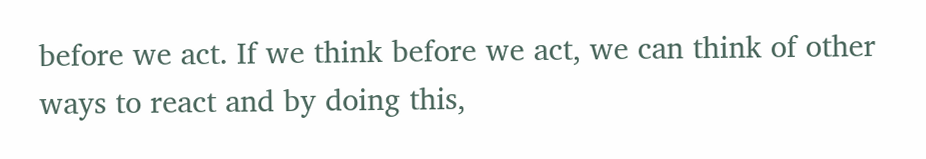before we act. If we think before we act, we can think of other ways to react and by doing this,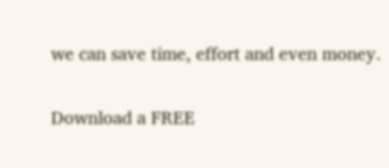we can save time, effort and even money.

Download a FREE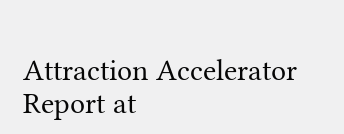Attraction Accelerator Report at